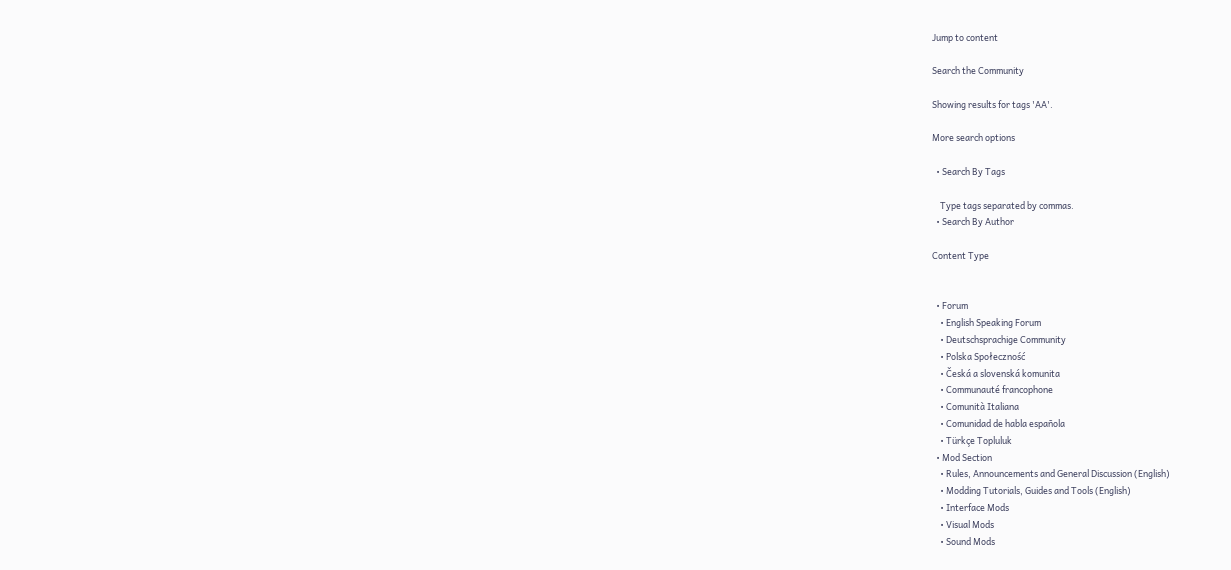Jump to content

Search the Community

Showing results for tags 'AA'.

More search options

  • Search By Tags

    Type tags separated by commas.
  • Search By Author

Content Type


  • Forum
    • English Speaking Forum
    • Deutschsprachige Community
    • Polska Społeczność
    • Česká a slovenská komunita
    • Communauté francophone
    • Comunità Italiana
    • Comunidad de habla española
    • Türkçe Topluluk
  • Mod Section
    • Rules, Announcements and General Discussion (English)
    • Modding Tutorials, Guides and Tools (English)
    • Interface Mods
    • Visual Mods
    • Sound Mods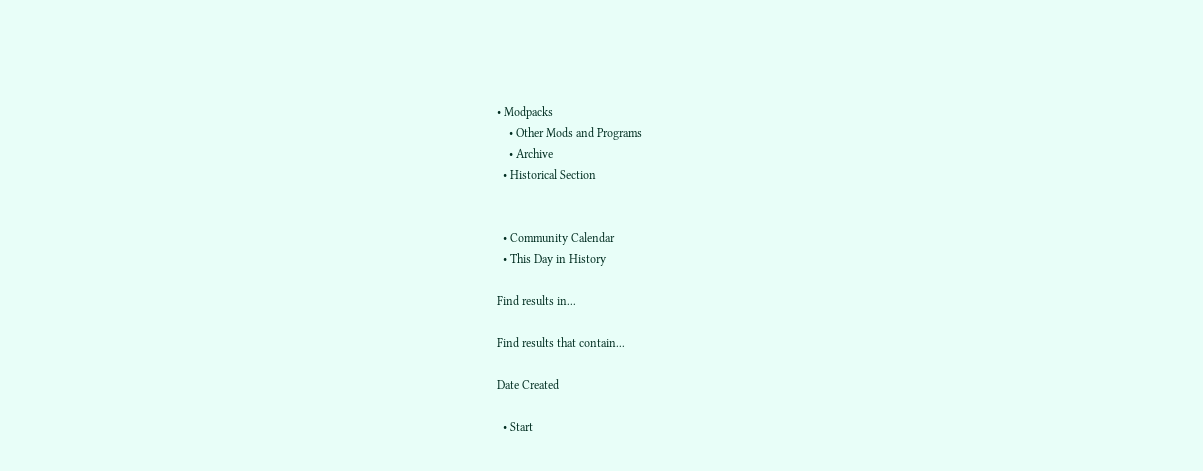• Modpacks
    • Other Mods and Programs
    • Archive
  • Historical Section


  • Community Calendar
  • This Day in History

Find results in...

Find results that contain...

Date Created

  • Start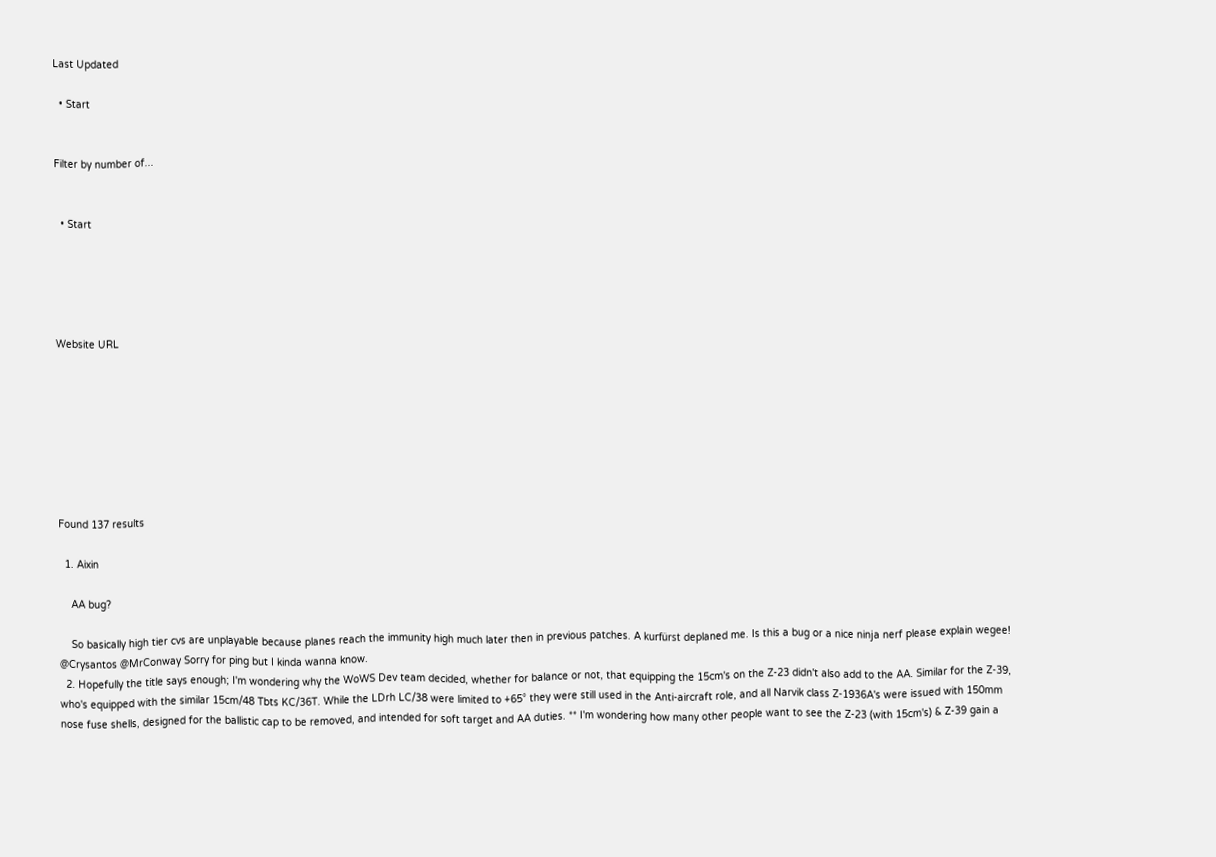Last Updated

  • Start


Filter by number of...


  • Start





Website URL








Found 137 results

  1. Aixin

    AA bug?

    So basically high tier cvs are unplayable because planes reach the immunity high much later then in previous patches. A kurfürst deplaned me. Is this a bug or a nice ninja nerf please explain wegee! @Crysantos @MrConway Sorry for ping but I kinda wanna know.
  2. Hopefully the title says enough; I'm wondering why the WoWS Dev team decided, whether for balance or not, that equipping the 15cm's on the Z-23 didn't also add to the AA. Similar for the Z-39, who's equipped with the similar 15cm/48 Tbts KC/36T. While the LDrh LC/38 were limited to +65° they were still used in the Anti-aircraft role, and all Narvik class Z-1936A's were issued with 150mm nose fuse shells, designed for the ballistic cap to be removed, and intended for soft target and AA duties. ** I'm wondering how many other people want to see the Z-23 (with 15cm's) & Z-39 gain a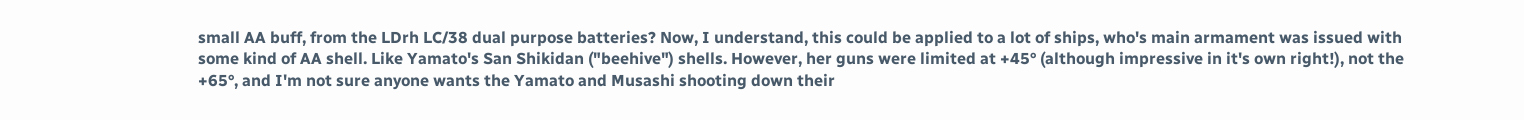small AA buff, from the LDrh LC/38 dual purpose batteries? Now, I understand, this could be applied to a lot of ships, who's main armament was issued with some kind of AA shell. Like Yamato's San Shikidan ("beehive") shells. However, her guns were limited at +45° (although impressive in it's own right!), not the +65°, and I'm not sure anyone wants the Yamato and Musashi shooting down their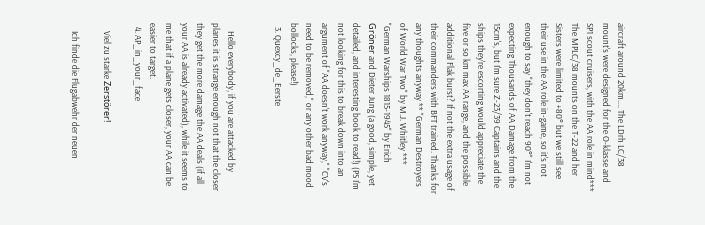aircraft around 20km.... The LDrh LC/38 mount's were designed for the O-klasse and SP1 scout cruisers, with the AA role in mind*** The MPLC/38 mounts on the T-22 and her Sisters were limited to +80° but we still see their use in the AA role in-game, so it's not enough to say "they don't reach 90°" I'm not expecting Thousands of AA Damage from the 15cm's, but I'm sure Z-23/39 Captains and the ships they're escorting would appreciate the five or so km max AA range, and the possible additional Flak burst? If not the extra usage of their commanders with BFT trained. Thanks for any thoughts anyway ** "German Destroyers of World War Two" by M.J. Whitley *** "German Warships 1815-1945" by Erich Gröner and Dieter Jung (a good, simple, yet detailed, and interesting book to read!) (PS I'm not looking for this to break down into an argument of "AA doesn't work anyway," "CV's need to be removed," or any other bad mood bollocks, please!)
  3. Quexcy_de_Eerste


    Hello everybody, if you are attacked by planes it is strange enough not that the closer they get the more damage the AA deals (if all your AA is already activated), while it seems to me that if a plane gets closer, your AA can be easier to target.
  4. AP_in_your_face

    Viel zu starke Zerstörer!

    Ich finde die Flugabwehr der neuen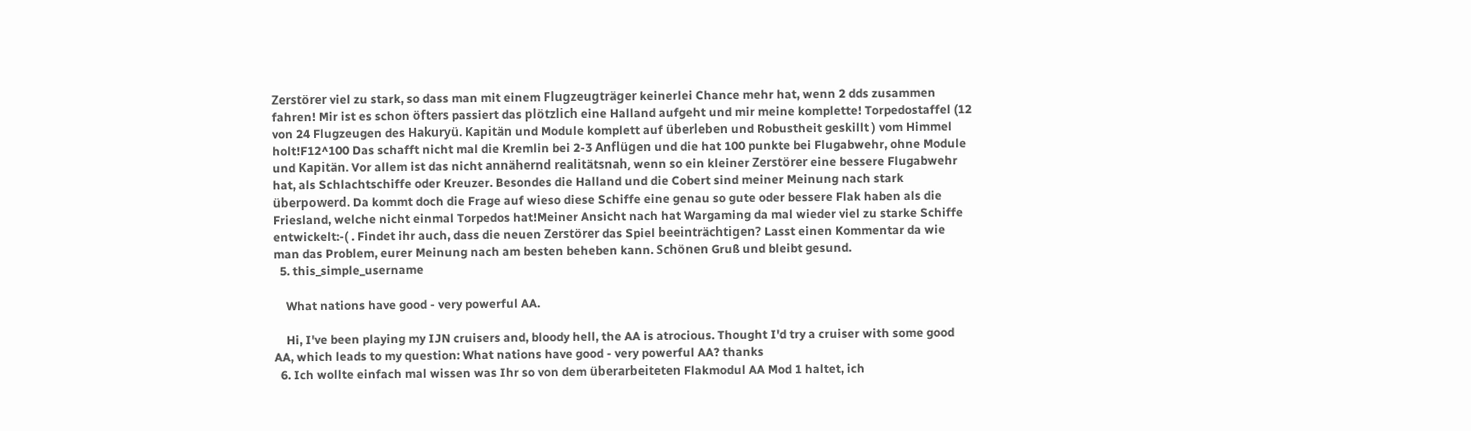Zerstörer viel zu stark, so dass man mit einem Flugzeugträger keinerlei Chance mehr hat, wenn 2 dds zusammen fahren! Mir ist es schon öfters passiert das plötzlich eine Halland aufgeht und mir meine komplette! Torpedostaffel (12 von 24 Flugzeugen des Hakuryü. Kapitän und Module komplett auf überleben und Robustheit geskillt ) vom Himmel holt!F12^100 Das schafft nicht mal die Kremlin bei 2-3 Anflügen und die hat 100 punkte bei Flugabwehr, ohne Module und Kapitän. Vor allem ist das nicht annähernd realitätsnah, wenn so ein kleiner Zerstörer eine bessere Flugabwehr hat, als Schlachtschiffe oder Kreuzer. Besondes die Halland und die Cobert sind meiner Meinung nach stark überpowerd. Da kommt doch die Frage auf wieso diese Schiffe eine genau so gute oder bessere Flak haben als die Friesland, welche nicht einmal Torpedos hat!Meiner Ansicht nach hat Wargaming da mal wieder viel zu starke Schiffe entwickelt:-( . Findet ihr auch, dass die neuen Zerstörer das Spiel beeinträchtigen? Lasst einen Kommentar da wie man das Problem, eurer Meinung nach am besten beheben kann. Schönen Gruß und bleibt gesund.
  5. this_simple_username

    What nations have good - very powerful AA.

    Hi, I've been playing my IJN cruisers and, bloody hell, the AA is atrocious. Thought I'd try a cruiser with some good AA, which leads to my question: What nations have good - very powerful AA? thanks
  6. Ich wollte einfach mal wissen was Ihr so von dem überarbeiteten Flakmodul AA Mod 1 haltet, ich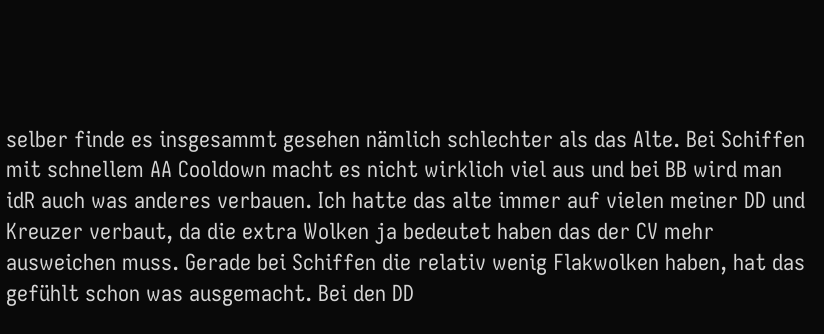selber finde es insgesammt gesehen nämlich schlechter als das Alte. Bei Schiffen mit schnellem AA Cooldown macht es nicht wirklich viel aus und bei BB wird man idR auch was anderes verbauen. Ich hatte das alte immer auf vielen meiner DD und Kreuzer verbaut, da die extra Wolken ja bedeutet haben das der CV mehr ausweichen muss. Gerade bei Schiffen die relativ wenig Flakwolken haben, hat das gefühlt schon was ausgemacht. Bei den DD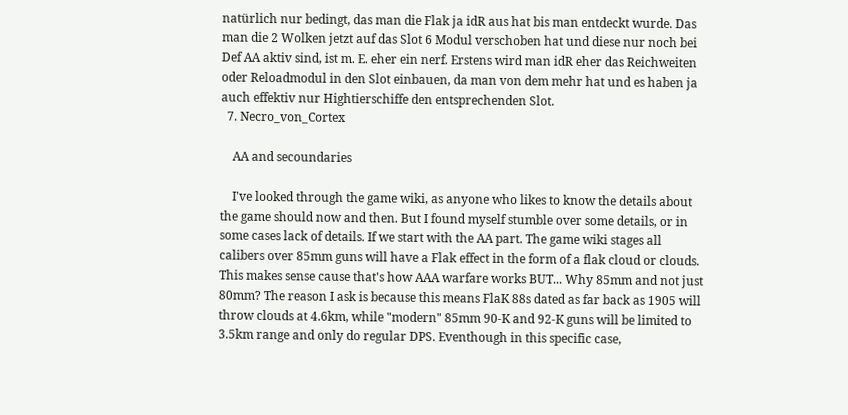natürlich nur bedingt, das man die Flak ja idR aus hat bis man entdeckt wurde. Das man die 2 Wolken jetzt auf das Slot 6 Modul verschoben hat und diese nur noch bei Def AA aktiv sind, ist m. E. eher ein nerf. Erstens wird man idR eher das Reichweiten oder Reloadmodul in den Slot einbauen, da man von dem mehr hat und es haben ja auch effektiv nur Hightierschiffe den entsprechenden Slot.
  7. Necro_von_Cortex

    AA and secoundaries

    I've looked through the game wiki, as anyone who likes to know the details about the game should now and then. But I found myself stumble over some details, or in some cases lack of details. If we start with the AA part. The game wiki stages all calibers over 85mm guns will have a Flak effect in the form of a flak cloud or clouds. This makes sense cause that's how AAA warfare works BUT... Why 85mm and not just 80mm? The reason I ask is because this means FlaK 88s dated as far back as 1905 will throw clouds at 4.6km, while "modern" 85mm 90-K and 92-K guns will be limited to 3.5km range and only do regular DPS. Eventhough in this specific case,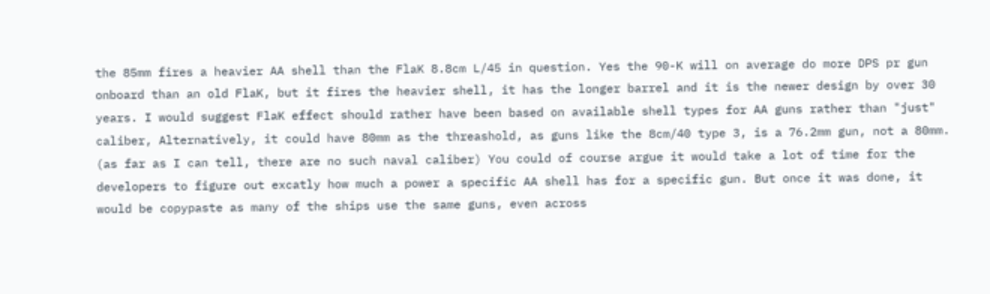the 85mm fires a heavier AA shell than the FlaK 8.8cm L/45 in question. Yes the 90-K will on average do more DPS pr gun onboard than an old FlaK, but it fires the heavier shell, it has the longer barrel and it is the newer design by over 30 years. I would suggest FlaK effect should rather have been based on available shell types for AA guns rather than "just" caliber, Alternatively, it could have 80mm as the threashold, as guns like the 8cm/40 type 3, is a 76.2mm gun, not a 80mm. (as far as I can tell, there are no such naval caliber) You could of course argue it would take a lot of time for the developers to figure out excatly how much a power a specific AA shell has for a specific gun. But once it was done, it would be copypaste as many of the ships use the same guns, even across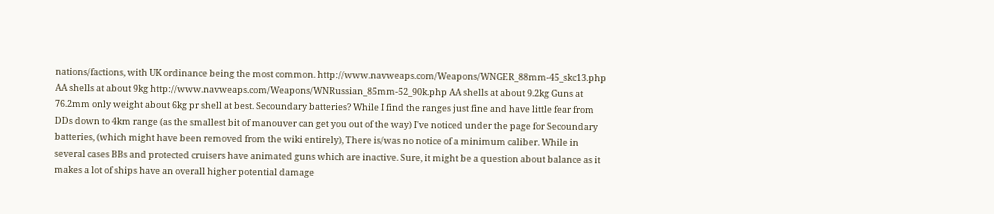nations/factions, with UK ordinance being the most common. http://www.navweaps.com/Weapons/WNGER_88mm-45_skc13.php AA shells at about 9kg http://www.navweaps.com/Weapons/WNRussian_85mm-52_90k.php AA shells at about 9.2kg Guns at 76.2mm only weight about 6kg pr shell at best. Secoundary batteries? While I find the ranges just fine and have little fear from DDs down to 4km range (as the smallest bit of manouver can get you out of the way) I've noticed under the page for Secoundary batteries, (which might have been removed from the wiki entirely), There is/was no notice of a minimum caliber. While in several cases BBs and protected cruisers have animated guns which are inactive. Sure, it might be a question about balance as it makes a lot of ships have an overall higher potential damage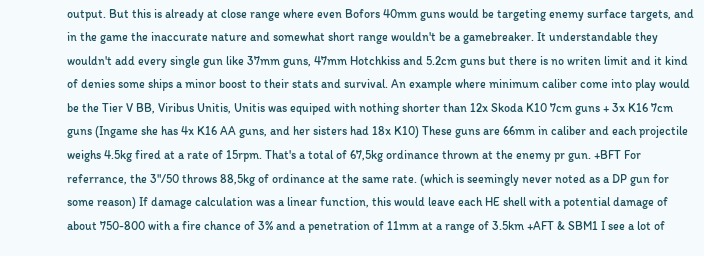output. But this is already at close range where even Bofors 40mm guns would be targeting enemy surface targets, and in the game the inaccurate nature and somewhat short range wouldn't be a gamebreaker. It understandable they wouldn't add every single gun like 37mm guns, 47mm Hotchkiss and 5.2cm guns but there is no writen limit and it kind of denies some ships a minor boost to their stats and survival. An example where minimum caliber come into play would be the Tier V BB, Viribus Unitis, Unitis was equiped with nothing shorter than 12x Skoda K10 7cm guns + 3x K16 7cm guns (Ingame she has 4x K16 AA guns, and her sisters had 18x K10) These guns are 66mm in caliber and each projectile weighs 4.5kg fired at a rate of 15rpm. That's a total of 67,5kg ordinance thrown at the enemy pr gun. +BFT For referrance, the 3"/50 throws 88,5kg of ordinance at the same rate. (which is seemingly never noted as a DP gun for some reason) If damage calculation was a linear function, this would leave each HE shell with a potential damage of about 750-800 with a fire chance of 3% and a penetration of 11mm at a range of 3.5km +AFT & SBM1 I see a lot of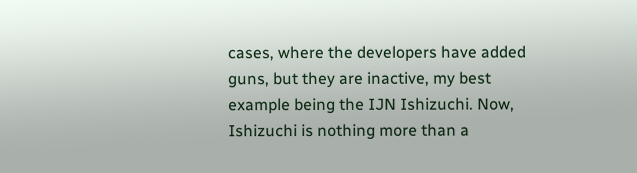cases, where the developers have added guns, but they are inactive, my best example being the IJN Ishizuchi. Now, Ishizuchi is nothing more than a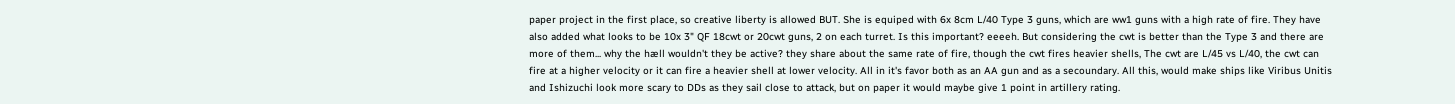paper project in the first place, so creative liberty is allowed BUT. She is equiped with 6x 8cm L/40 Type 3 guns, which are ww1 guns with a high rate of fire. They have also added what looks to be 10x 3" QF 18cwt or 20cwt guns, 2 on each turret. Is this important? eeeeh. But considering the cwt is better than the Type 3 and there are more of them... why the hæll wouldn't they be active? they share about the same rate of fire, though the cwt fires heavier shells, The cwt are L/45 vs L/40, the cwt can fire at a higher velocity or it can fire a heavier shell at lower velocity. All in it's favor both as an AA gun and as a secoundary. All this, would make ships like Viribus Unitis and Ishizuchi look more scary to DDs as they sail close to attack, but on paper it would maybe give 1 point in artillery rating.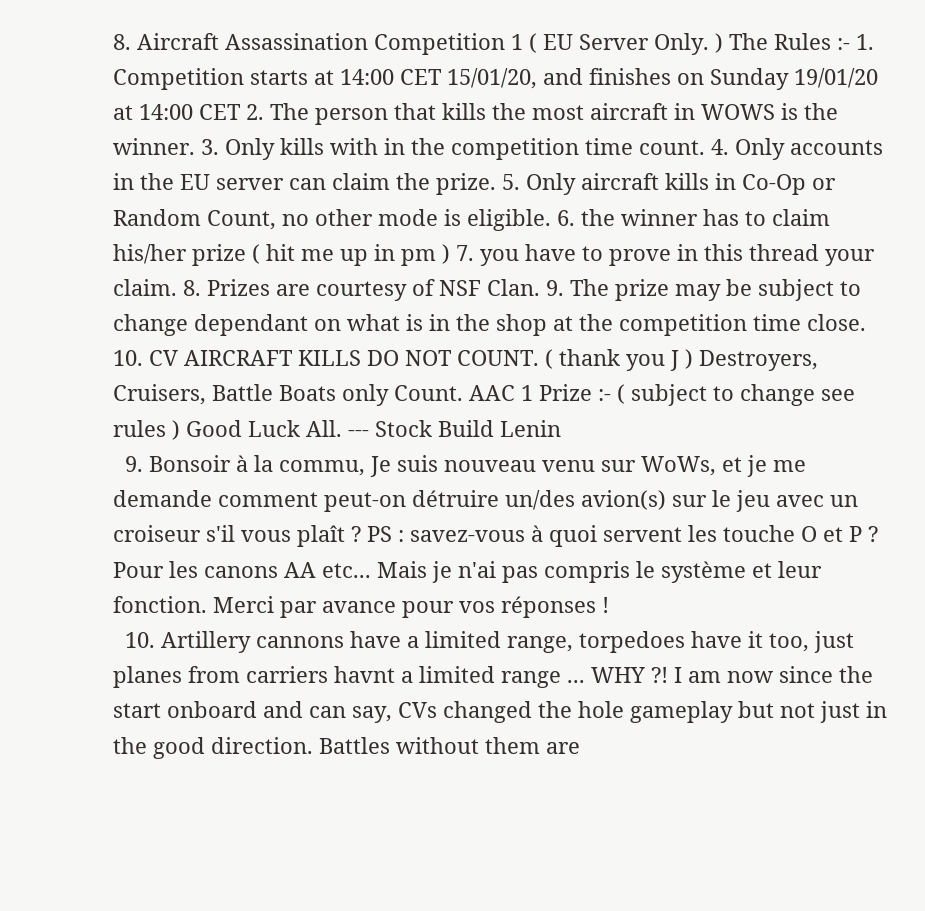8. Aircraft Assassination Competition 1 ( EU Server Only. ) The Rules :- 1. Competition starts at 14:00 CET 15/01/20, and finishes on Sunday 19/01/20 at 14:00 CET 2. The person that kills the most aircraft in WOWS is the winner. 3. Only kills with in the competition time count. 4. Only accounts in the EU server can claim the prize. 5. Only aircraft kills in Co-Op or Random Count, no other mode is eligible. 6. the winner has to claim his/her prize ( hit me up in pm ) 7. you have to prove in this thread your claim. 8. Prizes are courtesy of NSF Clan. 9. The prize may be subject to change dependant on what is in the shop at the competition time close. 10. CV AIRCRAFT KILLS DO NOT COUNT. ( thank you J ) Destroyers, Cruisers, Battle Boats only Count. AAC 1 Prize :- ( subject to change see rules ) Good Luck All. --- Stock Build Lenin
  9. Bonsoir à la commu, Je suis nouveau venu sur WoWs, et je me demande comment peut-on détruire un/des avion(s) sur le jeu avec un croiseur s'il vous plaît ? PS : savez-vous à quoi servent les touche O et P ? Pour les canons AA etc... Mais je n'ai pas compris le système et leur fonction. Merci par avance pour vos réponses !
  10. Artillery cannons have a limited range, torpedoes have it too, just planes from carriers havnt a limited range ... WHY ?! I am now since the start onboard and can say, CVs changed the hole gameplay but not just in the good direction. Battles without them are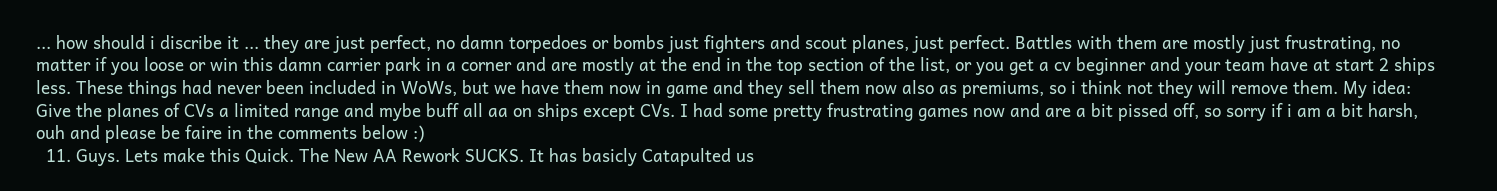... how should i discribe it ... they are just perfect, no damn torpedoes or bombs just fighters and scout planes, just perfect. Battles with them are mostly just frustrating, no matter if you loose or win this damn carrier park in a corner and are mostly at the end in the top section of the list, or you get a cv beginner and your team have at start 2 ships less. These things had never been included in WoWs, but we have them now in game and they sell them now also as premiums, so i think not they will remove them. My idea: Give the planes of CVs a limited range and mybe buff all aa on ships except CVs. I had some pretty frustrating games now and are a bit pissed off, so sorry if i am a bit harsh, ouh and please be faire in the comments below :)
  11. Guys. Lets make this Quick. The New AA Rework SUCKS. It has basicly Catapulted us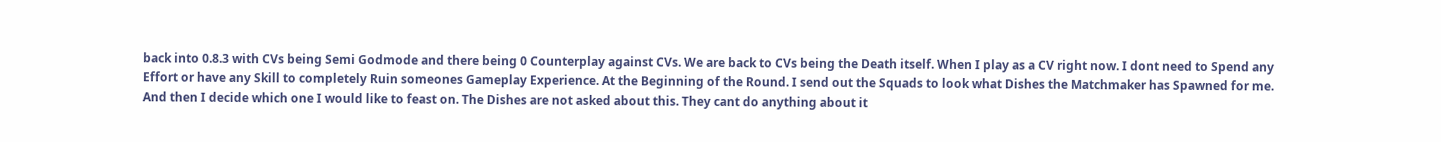back into 0.8.3 with CVs being Semi Godmode and there being 0 Counterplay against CVs. We are back to CVs being the Death itself. When I play as a CV right now. I dont need to Spend any Effort or have any Skill to completely Ruin someones Gameplay Experience. At the Beginning of the Round. I send out the Squads to look what Dishes the Matchmaker has Spawned for me. And then I decide which one I would like to feast on. The Dishes are not asked about this. They cant do anything about it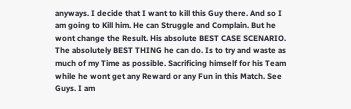anyways. I decide that I want to kill this Guy there. And so I am going to Kill him. He can Struggle and Complain. But he wont change the Result. His absolute BEST CASE SCENARIO. The absolutely BEST THING he can do. Is to try and waste as much of my Time as possible. Sacrificing himself for his Team while he wont get any Reward or any Fun in this Match. See Guys. I am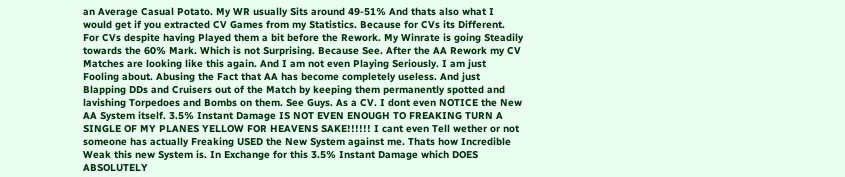an Average Casual Potato. My WR usually Sits around 49-51% And thats also what I would get if you extracted CV Games from my Statistics. Because for CVs its Different. For CVs despite having Played them a bit before the Rework. My Winrate is going Steadily towards the 60% Mark. Which is not Surprising. Because See. After the AA Rework my CV Matches are looking like this again. And I am not even Playing Seriously. I am just Fooling about. Abusing the Fact that AA has become completely useless. And just Blapping DDs and Cruisers out of the Match by keeping them permanently spotted and lavishing Torpedoes and Bombs on them. See Guys. As a CV. I dont even NOTICE the New AA System itself. 3.5% Instant Damage IS NOT EVEN ENOUGH TO FREAKING TURN A SINGLE OF MY PLANES YELLOW FOR HEAVENS SAKE!!!!!! I cant even Tell wether or not someone has actually Freaking USED the New System against me. Thats how Incredible Weak this new System is. In Exchange for this 3.5% Instant Damage which DOES ABSOLUTELY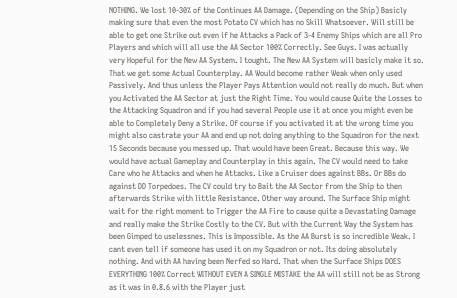NOTHING. We lost 10-30% of the Continues AA Damage. (Depending on the Ship) Basicly making sure that even the most Potato CV which has no Skill Whatsoever. Will still be able to get one Strike out even if he Attacks a Pack of 3-4 Enemy Ships which are all Pro Players and which will all use the AA Sector 100% Correctly. See Guys. I was actually very Hopeful for the New AA System. I tought. The New AA System will basicly make it so. That we get some Actual Counterplay. AA Would become rather Weak when only used Passively. And thus unless the Player Pays Attention would not really do much. But when you Activated the AA Sector at just the Right Time. You would cause Quite the Losses to the Attacking Squadron and if you had several People use it at once you might even be able to Completely Deny a Strike. Of course if you activated it at the wrong time you might also castrate your AA and end up not doing anything to the Squadron for the next 15 Seconds because you messed up. That would have been Great. Because this way. We would have actual Gameplay and Counterplay in this again. The CV would need to take Care who he Attacks and when he Attacks. Like a Cruiser does against BBs. Or BBs do against DD Torpedoes. The CV could try to Bait the AA Sector from the Ship to then afterwards Strike with little Resistance. Other way around. The Surface Ship might wait for the right moment to Trigger the AA Fire to cause quite a Devastating Damage and really make the Strike Costly to the CV. But with the Current Way the System has been Gimped to uselessnes. This is Impossible. As the AA Burst is so incredible Weak. I cant even tell if someone has used it on my Squadron or not. Its doing absolutely nothing. And with AA having been Nerfed so Hard. That when the Surface Ships DOES EVERYTHING 100% Correct WITHOUT EVEN A SINGLE MISTAKE the AA will still not be as Strong as it was in 0.8.6 with the Player just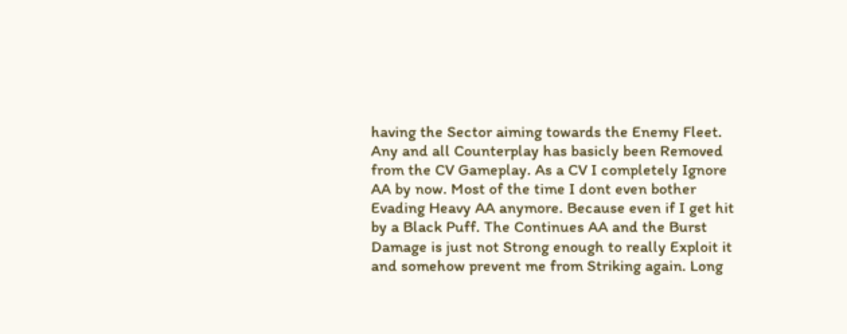having the Sector aiming towards the Enemy Fleet. Any and all Counterplay has basicly been Removed from the CV Gameplay. As a CV I completely Ignore AA by now. Most of the time I dont even bother Evading Heavy AA anymore. Because even if I get hit by a Black Puff. The Continues AA and the Burst Damage is just not Strong enough to really Exploit it and somehow prevent me from Striking again. Long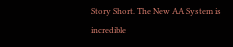Story Short. The New AA System is incredible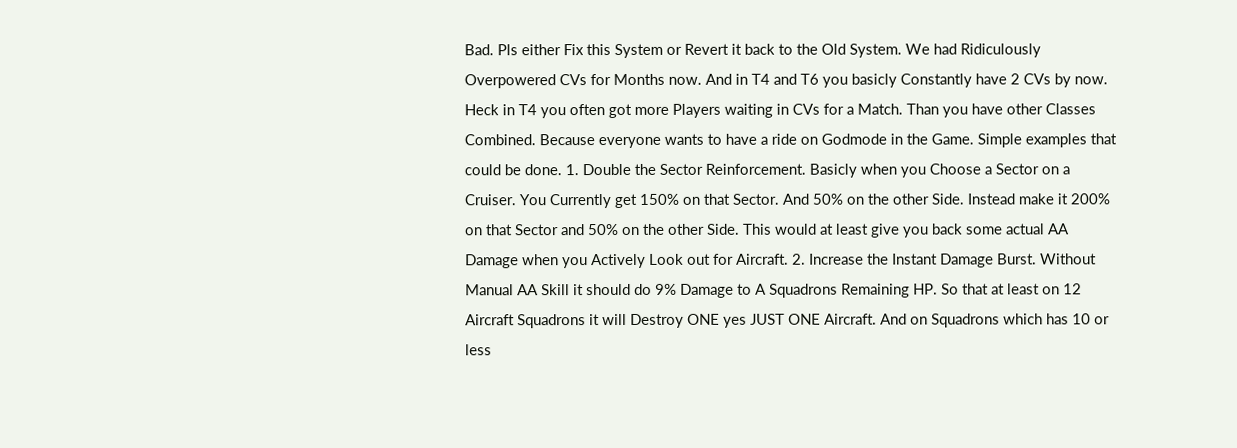Bad. Pls either Fix this System or Revert it back to the Old System. We had Ridiculously Overpowered CVs for Months now. And in T4 and T6 you basicly Constantly have 2 CVs by now. Heck in T4 you often got more Players waiting in CVs for a Match. Than you have other Classes Combined. Because everyone wants to have a ride on Godmode in the Game. Simple examples that could be done. 1. Double the Sector Reinforcement. Basicly when you Choose a Sector on a Cruiser. You Currently get 150% on that Sector. And 50% on the other Side. Instead make it 200% on that Sector and 50% on the other Side. This would at least give you back some actual AA Damage when you Actively Look out for Aircraft. 2. Increase the Instant Damage Burst. Without Manual AA Skill it should do 9% Damage to A Squadrons Remaining HP. So that at least on 12 Aircraft Squadrons it will Destroy ONE yes JUST ONE Aircraft. And on Squadrons which has 10 or less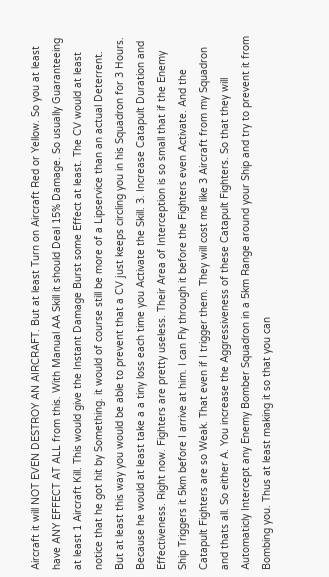Aircraft it will NOT EVEN DESTROY AN AIRCRAFT. But at least Turn on Aircraft Red or Yellow. So you at least have ANY EFFECT AT ALL from this. With Manual AA Skill it should Deal 15% Damage. So usually Guaranteeing at least 1 Aircraft Kill. This would give the Instant Damage Burst some Effect at least. The CV would at least notice that he got hit by Something. it would of course still be more of a Lipservice than an actual Deterrent. But at least this way you would be able to prevent that a CV just keeps circling you in his Squadron for 3 Hours. Because he would at least take a a tiny loss each time you Activate the Skill. 3. Increase Catapult Duration and Effectiveness. Right now. Fighters are pretty useless. Their Area of Interception is so small that if the Enemy Ship Triggers it 5km before I arrive at him. I can Fly through it before the Fighters even Activate. And the Catapult Fighters are so Weak. That even if I trigger them. They will cost me like 3 Aircraft from my Squadron and thats all. So either A. You increase the Aggressiveness of these Catapult Fighters. So that they will Automaticly Intercept any Enemy Bomber Squadron in a 5km Range around your Ship and try to prevent it from Bombing you. Thus at least making it so that you can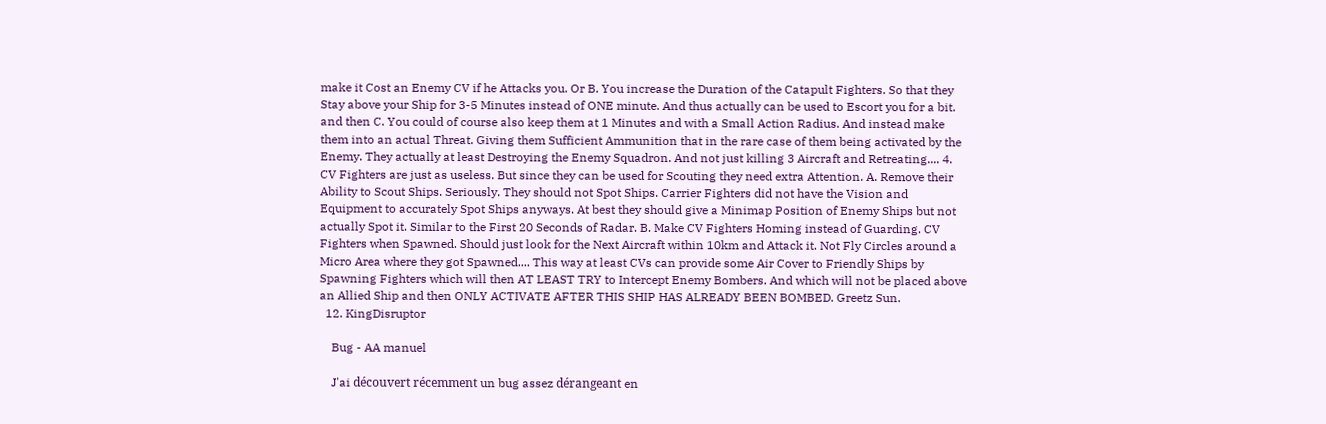make it Cost an Enemy CV if he Attacks you. Or B. You increase the Duration of the Catapult Fighters. So that they Stay above your Ship for 3-5 Minutes instead of ONE minute. And thus actually can be used to Escort you for a bit. and then C. You could of course also keep them at 1 Minutes and with a Small Action Radius. And instead make them into an actual Threat. Giving them Sufficient Ammunition that in the rare case of them being activated by the Enemy. They actually at least Destroying the Enemy Squadron. And not just killing 3 Aircraft and Retreating.... 4. CV Fighters are just as useless. But since they can be used for Scouting they need extra Attention. A. Remove their Ability to Scout Ships. Seriously. They should not Spot Ships. Carrier Fighters did not have the Vision and Equipment to accurately Spot Ships anyways. At best they should give a Minimap Position of Enemy Ships but not actually Spot it. Similar to the First 20 Seconds of Radar. B. Make CV Fighters Homing instead of Guarding. CV Fighters when Spawned. Should just look for the Next Aircraft within 10km and Attack it. Not Fly Circles around a Micro Area where they got Spawned.... This way at least CVs can provide some Air Cover to Friendly Ships by Spawning Fighters which will then AT LEAST TRY to Intercept Enemy Bombers. And which will not be placed above an Allied Ship and then ONLY ACTIVATE AFTER THIS SHIP HAS ALREADY BEEN BOMBED. Greetz Sun.
  12. KingDisruptor

    Bug - AA manuel

    J'ai découvert récemment un bug assez dérangeant en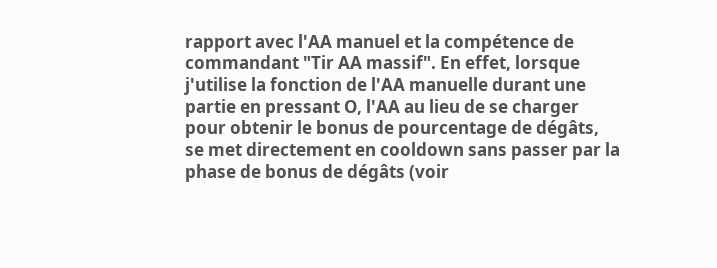rapport avec l'AA manuel et la compétence de commandant "Tir AA massif". En effet, lorsque j'utilise la fonction de l'AA manuelle durant une partie en pressant O, l'AA au lieu de se charger pour obtenir le bonus de pourcentage de dégâts, se met directement en cooldown sans passer par la phase de bonus de dégâts (voir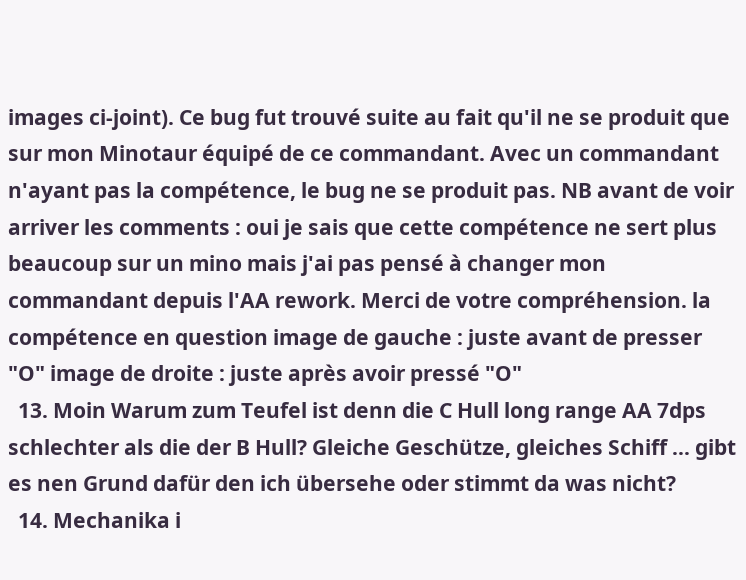images ci-joint). Ce bug fut trouvé suite au fait qu'il ne se produit que sur mon Minotaur équipé de ce commandant. Avec un commandant n'ayant pas la compétence, le bug ne se produit pas. NB avant de voir arriver les comments : oui je sais que cette compétence ne sert plus beaucoup sur un mino mais j'ai pas pensé à changer mon commandant depuis l'AA rework. Merci de votre compréhension. la compétence en question image de gauche : juste avant de presser "O" image de droite : juste après avoir pressé "O"
  13. Moin Warum zum Teufel ist denn die C Hull long range AA 7dps schlechter als die der B Hull? Gleiche Geschütze, gleiches Schiff ... gibt es nen Grund dafür den ich übersehe oder stimmt da was nicht?
  14. Mechanika i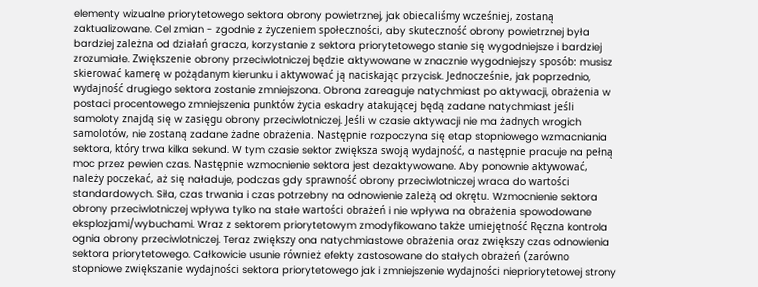elementy wizualne priorytetowego sektora obrony powietrznej, jak obiecaliśmy wcześniej, zostaną zaktualizowane. Cel zmian - zgodnie z życzeniem społeczności, aby skuteczność obrony powietrznej była bardziej zależna od działań gracza, korzystanie z sektora priorytetowego stanie się wygodniejsze i bardziej zrozumiałe. Zwiększenie obrony przeciwlotniczej będzie aktywowane w znacznie wygodniejszy sposób: musisz skierować kamerę w pożądanym kierunku i aktywować ją naciskając przycisk. Jednocześnie, jak poprzednio, wydajność drugiego sektora zostanie zmniejszona. Obrona zareaguje natychmiast po aktywacji, obrażenia w postaci procentowego zmniejszenia punktów życia eskadry atakującej będą zadane natychmiast jeśli samoloty znajdą się w zasięgu obrony przeciwlotniczej. Jeśli w czasie aktywacji nie ma żadnych wrogich samolotów, nie zostaną zadane żadne obrażenia. Następnie rozpoczyna się etap stopniowego wzmacniania sektora, który trwa kilka sekund. W tym czasie sektor zwiększa swoją wydajność, a następnie pracuje na pełną moc przez pewien czas. Następnie wzmocnienie sektora jest dezaktywowane. Aby ponownie aktywować, należy poczekać, aż się naładuje, podczas gdy sprawność obrony przeciwlotniczej wraca do wartości standardowych. Siła, czas trwania i czas potrzebny na odnowienie zależą od okrętu. Wzmocnienie sektora obrony przeciwlotniczej wpływa tylko na stałe wartości obrażeń i nie wpływa na obrażenia spowodowane eksplozjami/wybuchami. Wraz z sektorem priorytetowym zmodyfikowano także umiejętność Ręczna kontrola ognia obrony przeciwlotniczej. Teraz zwiększy ona natychmiastowe obrażenia oraz zwiększy czas odnowienia sektora priorytetowego. Całkowicie usunie również efekty zastosowane do stałych obrażeń (zarówno stopniowe zwiększanie wydajności sektora priorytetowego jak i zmniejszenie wydajności niepriorytetowej strony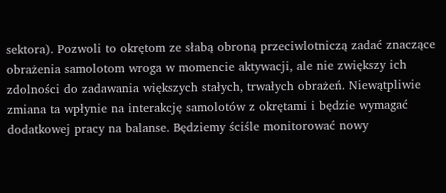sektora). Pozwoli to okrętom ze słabą obroną przeciwlotniczą zadać znaczące obrażenia samolotom wroga w momencie aktywacji, ale nie zwiększy ich zdolności do zadawania większych stałych, trwałych obrażeń. Niewątpliwie zmiana ta wpłynie na interakcję samolotów z okrętami i będzie wymagać dodatkowej pracy na balanse. Będziemy ściśle monitorować nowy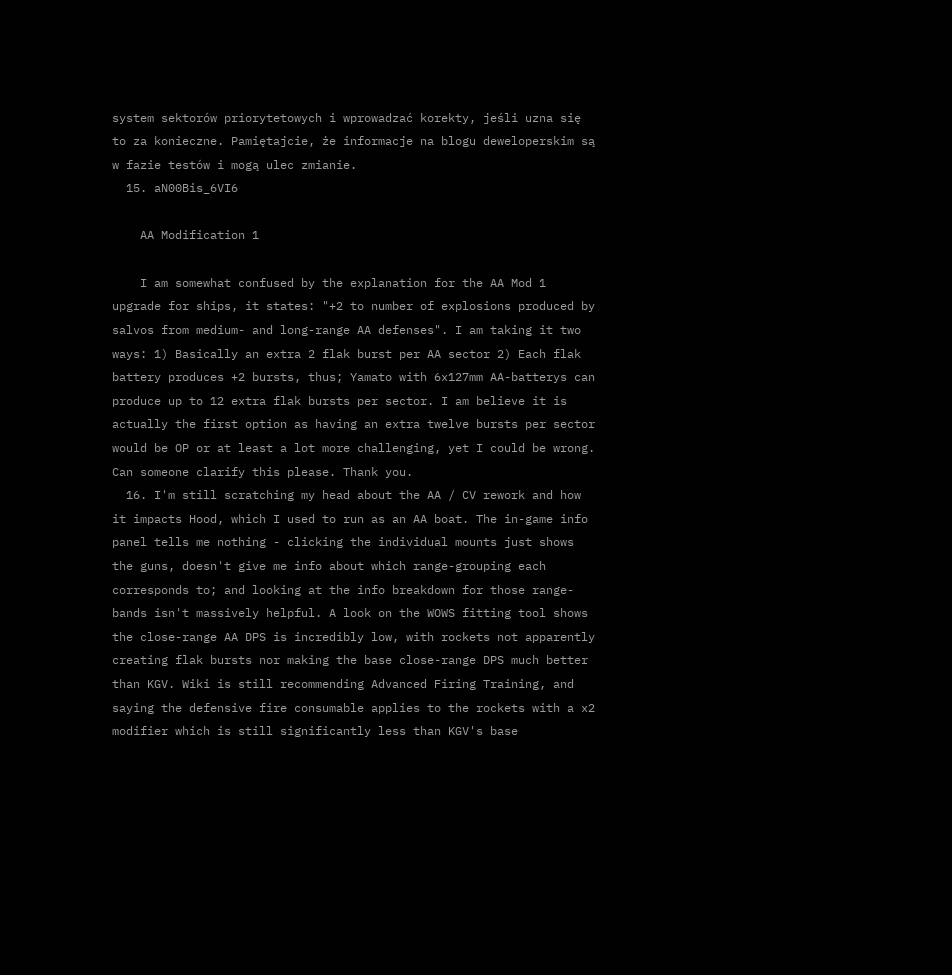system sektorów priorytetowych i wprowadzać korekty, jeśli uzna się to za konieczne. Pamiętajcie, że informacje na blogu deweloperskim są w fazie testów i mogą ulec zmianie.
  15. aN00Bis_6VI6

    AA Modification 1

    I am somewhat confused by the explanation for the AA Mod 1 upgrade for ships, it states: "+2 to number of explosions produced by salvos from medium- and long-range AA defenses". I am taking it two ways: 1) Basically an extra 2 flak burst per AA sector 2) Each flak battery produces +2 bursts, thus; Yamato with 6x127mm AA-batterys can produce up to 12 extra flak bursts per sector. I am believe it is actually the first option as having an extra twelve bursts per sector would be OP or at least a lot more challenging, yet I could be wrong. Can someone clarify this please. Thank you.
  16. I'm still scratching my head about the AA / CV rework and how it impacts Hood, which I used to run as an AA boat. The in-game info panel tells me nothing - clicking the individual mounts just shows the guns, doesn't give me info about which range-grouping each corresponds to; and looking at the info breakdown for those range-bands isn't massively helpful. A look on the WOWS fitting tool shows the close-range AA DPS is incredibly low, with rockets not apparently creating flak bursts nor making the base close-range DPS much better than KGV. Wiki is still recommending Advanced Firing Training, and saying the defensive fire consumable applies to the rockets with a x2 modifier which is still significantly less than KGV's base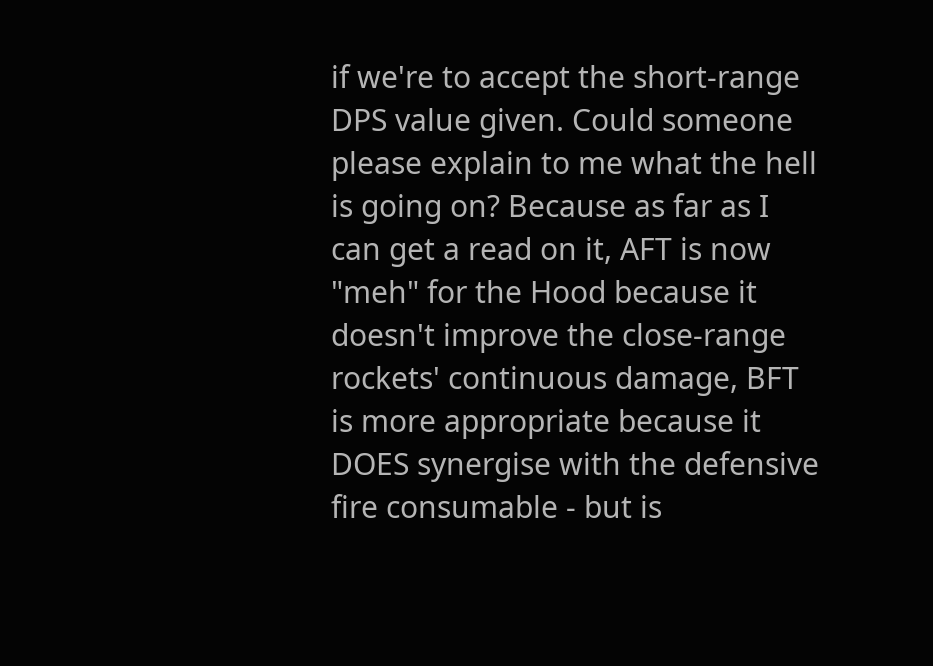if we're to accept the short-range DPS value given. Could someone please explain to me what the hell is going on? Because as far as I can get a read on it, AFT is now "meh" for the Hood because it doesn't improve the close-range rockets' continuous damage, BFT is more appropriate because it DOES synergise with the defensive fire consumable - but is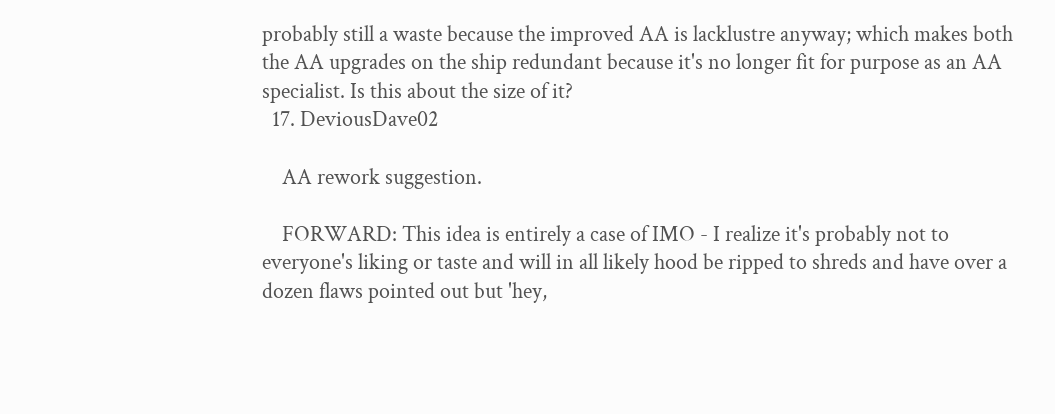probably still a waste because the improved AA is lacklustre anyway; which makes both the AA upgrades on the ship redundant because it's no longer fit for purpose as an AA specialist. Is this about the size of it?
  17. DeviousDave02

    AA rework suggestion.

    FORWARD: This idea is entirely a case of IMO - I realize it's probably not to everyone's liking or taste and will in all likely hood be ripped to shreds and have over a dozen flaws pointed out but 'hey,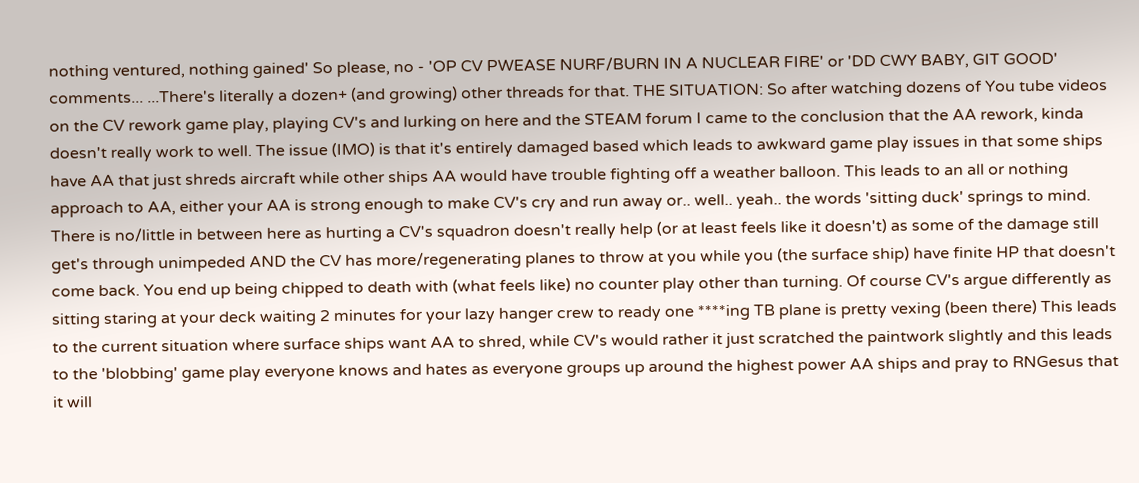nothing ventured, nothing gained' So please, no - 'OP CV PWEASE NURF/BURN IN A NUCLEAR FIRE' or 'DD CWY BABY, GIT GOOD' comments... ...There's literally a dozen+ (and growing) other threads for that. THE SITUATION: So after watching dozens of You tube videos on the CV rework game play, playing CV's and lurking on here and the STEAM forum I came to the conclusion that the AA rework, kinda doesn't really work to well. The issue (IMO) is that it's entirely damaged based which leads to awkward game play issues in that some ships have AA that just shreds aircraft while other ships AA would have trouble fighting off a weather balloon. This leads to an all or nothing approach to AA, either your AA is strong enough to make CV's cry and run away or.. well.. yeah.. the words 'sitting duck' springs to mind. There is no/little in between here as hurting a CV's squadron doesn't really help (or at least feels like it doesn't) as some of the damage still get's through unimpeded AND the CV has more/regenerating planes to throw at you while you (the surface ship) have finite HP that doesn't come back. You end up being chipped to death with (what feels like) no counter play other than turning. Of course CV's argue differently as sitting staring at your deck waiting 2 minutes for your lazy hanger crew to ready one ****ing TB plane is pretty vexing (been there) This leads to the current situation where surface ships want AA to shred, while CV's would rather it just scratched the paintwork slightly and this leads to the 'blobbing' game play everyone knows and hates as everyone groups up around the highest power AA ships and pray to RNGesus that it will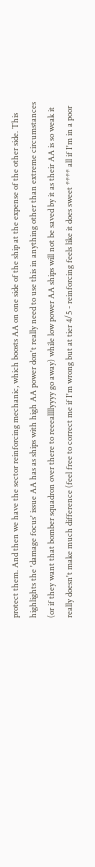protect them. And then we have the sector reinforcing mechanic, which boosts AA on one side of the ship at the expense of the other side. This highlights the 'damage focus' issue AA has as ships with high AA power don't really need to use this in anything other than extreme circumstances (or if they want that bomber squadron over there to reeeallllyyyy go away) while low power AA ships will not be saved by it as their AA is so weak it really doesn't make much difference (feel free to correct me if I'm wrong but at tier 4/5 - reinforcing feels like it does sweet **** all if I'm in a poor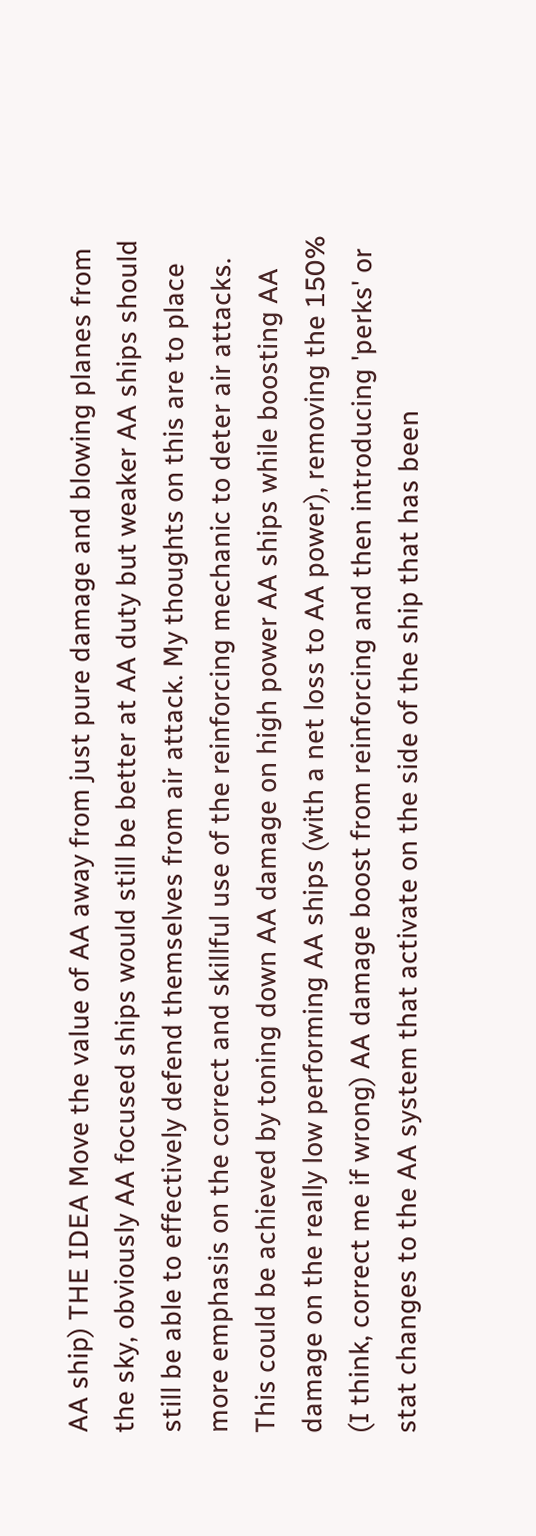AA ship) THE IDEA Move the value of AA away from just pure damage and blowing planes from the sky, obviously AA focused ships would still be better at AA duty but weaker AA ships should still be able to effectively defend themselves from air attack. My thoughts on this are to place more emphasis on the correct and skillful use of the reinforcing mechanic to deter air attacks. This could be achieved by toning down AA damage on high power AA ships while boosting AA damage on the really low performing AA ships (with a net loss to AA power), removing the 150% (I think, correct me if wrong) AA damage boost from reinforcing and then introducing 'perks' or stat changes to the AA system that activate on the side of the ship that has been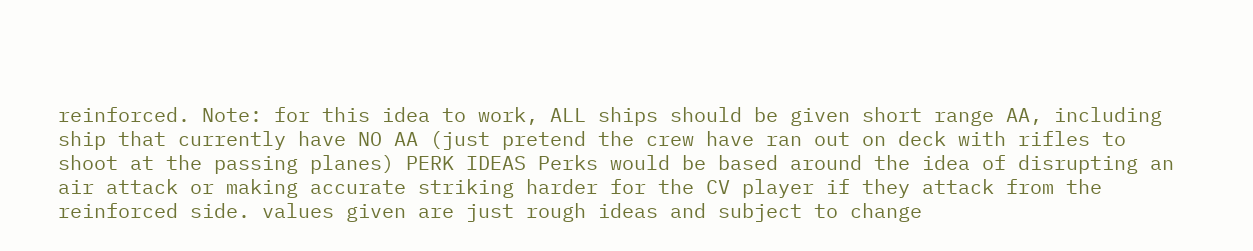reinforced. Note: for this idea to work, ALL ships should be given short range AA, including ship that currently have NO AA (just pretend the crew have ran out on deck with rifles to shoot at the passing planes) PERK IDEAS Perks would be based around the idea of disrupting an air attack or making accurate striking harder for the CV player if they attack from the reinforced side. values given are just rough ideas and subject to change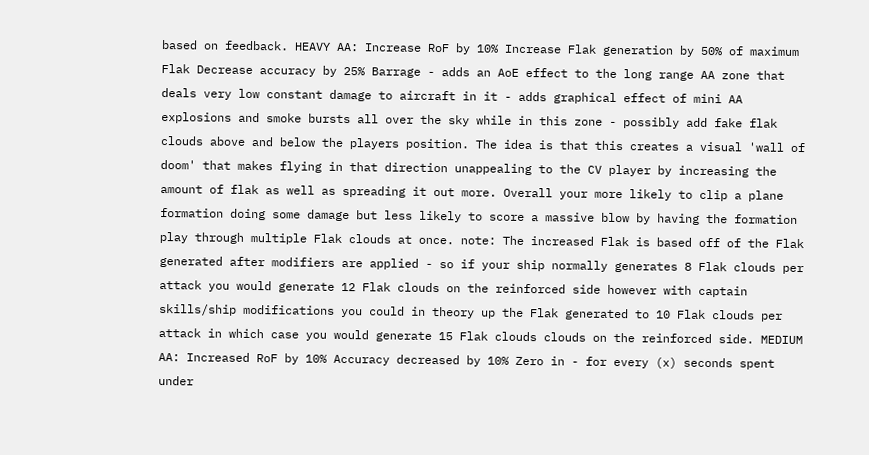based on feedback. HEAVY AA: Increase RoF by 10% Increase Flak generation by 50% of maximum Flak Decrease accuracy by 25% Barrage - adds an AoE effect to the long range AA zone that deals very low constant damage to aircraft in it - adds graphical effect of mini AA explosions and smoke bursts all over the sky while in this zone - possibly add fake flak clouds above and below the players position. The idea is that this creates a visual 'wall of doom' that makes flying in that direction unappealing to the CV player by increasing the amount of flak as well as spreading it out more. Overall your more likely to clip a plane formation doing some damage but less likely to score a massive blow by having the formation play through multiple Flak clouds at once. note: The increased Flak is based off of the Flak generated after modifiers are applied - so if your ship normally generates 8 Flak clouds per attack you would generate 12 Flak clouds on the reinforced side however with captain skills/ship modifications you could in theory up the Flak generated to 10 Flak clouds per attack in which case you would generate 15 Flak clouds clouds on the reinforced side. MEDIUM AA: Increased RoF by 10% Accuracy decreased by 10% Zero in - for every (x) seconds spent under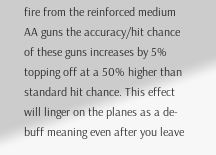fire from the reinforced medium AA guns the accuracy/hit chance of these guns increases by 5% topping off at a 50% higher than standard hit chance. This effect will linger on the planes as a de-buff meaning even after you leave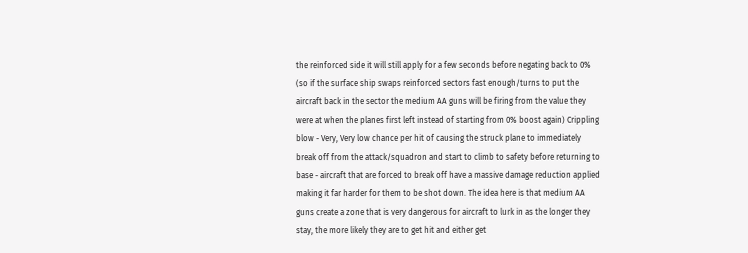the reinforced side it will still apply for a few seconds before negating back to 0% (so if the surface ship swaps reinforced sectors fast enough/turns to put the aircraft back in the sector the medium AA guns will be firing from the value they were at when the planes first left instead of starting from 0% boost again) Crippling blow - Very, Very low chance per hit of causing the struck plane to immediately break off from the attack/squadron and start to climb to safety before returning to base - aircraft that are forced to break off have a massive damage reduction applied making it far harder for them to be shot down. The idea here is that medium AA guns create a zone that is very dangerous for aircraft to lurk in as the longer they stay, the more likely they are to get hit and either get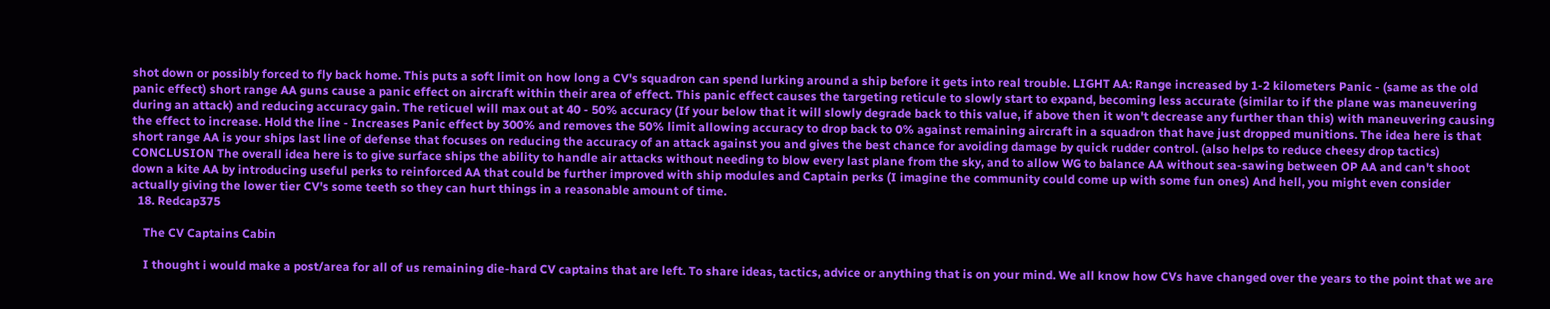shot down or possibly forced to fly back home. This puts a soft limit on how long a CV's squadron can spend lurking around a ship before it gets into real trouble. LIGHT AA: Range increased by 1-2 kilometers Panic - (same as the old panic effect) short range AA guns cause a panic effect on aircraft within their area of effect. This panic effect causes the targeting reticule to slowly start to expand, becoming less accurate (similar to if the plane was maneuvering during an attack) and reducing accuracy gain. The reticuel will max out at 40 - 50% accuracy (If your below that it will slowly degrade back to this value, if above then it won't decrease any further than this) with maneuvering causing the effect to increase. Hold the line - Increases Panic effect by 300% and removes the 50% limit allowing accuracy to drop back to 0% against remaining aircraft in a squadron that have just dropped munitions. The idea here is that short range AA is your ships last line of defense that focuses on reducing the accuracy of an attack against you and gives the best chance for avoiding damage by quick rudder control. (also helps to reduce cheesy drop tactics) CONCLUSION The overall idea here is to give surface ships the ability to handle air attacks without needing to blow every last plane from the sky, and to allow WG to balance AA without sea-sawing between OP AA and can't shoot down a kite AA by introducing useful perks to reinforced AA that could be further improved with ship modules and Captain perks (I imagine the community could come up with some fun ones) And hell, you might even consider actually giving the lower tier CV's some teeth so they can hurt things in a reasonable amount of time.
  18. Redcap375

    The CV Captains Cabin

    I thought i would make a post/area for all of us remaining die-hard CV captains that are left. To share ideas, tactics, advice or anything that is on your mind. We all know how CVs have changed over the years to the point that we are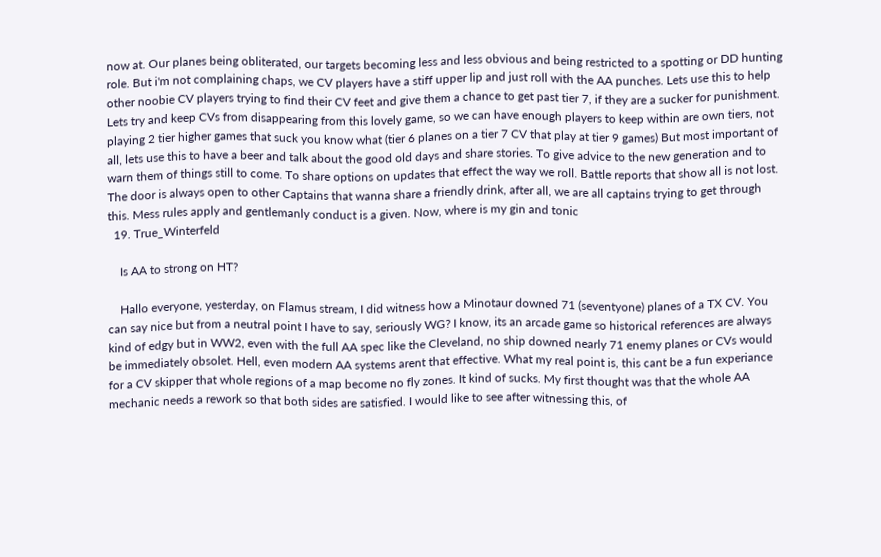now at. Our planes being obliterated, our targets becoming less and less obvious and being restricted to a spotting or DD hunting role. But i'm not complaining chaps, we CV players have a stiff upper lip and just roll with the AA punches. Lets use this to help other noobie CV players trying to find their CV feet and give them a chance to get past tier 7, if they are a sucker for punishment. Lets try and keep CVs from disappearing from this lovely game, so we can have enough players to keep within are own tiers, not playing 2 tier higher games that suck you know what (tier 6 planes on a tier 7 CV that play at tier 9 games) But most important of all, lets use this to have a beer and talk about the good old days and share stories. To give advice to the new generation and to warn them of things still to come. To share options on updates that effect the way we roll. Battle reports that show all is not lost. The door is always open to other Captains that wanna share a friendly drink, after all, we are all captains trying to get through this. Mess rules apply and gentlemanly conduct is a given. Now, where is my gin and tonic
  19. True_Winterfeld

    Is AA to strong on HT?

    Hallo everyone, yesterday, on Flamus stream, I did witness how a Minotaur downed 71 (seventyone) planes of a TX CV. You can say nice but from a neutral point I have to say, seriously WG? I know, its an arcade game so historical references are always kind of edgy but in WW2, even with the full AA spec like the Cleveland, no ship downed nearly 71 enemy planes or CVs would be immediately obsolet. Hell, even modern AA systems arent that effective. What my real point is, this cant be a fun experiance for a CV skipper that whole regions of a map become no fly zones. It kind of sucks. My first thought was that the whole AA mechanic needs a rework so that both sides are satisfied. I would like to see after witnessing this, of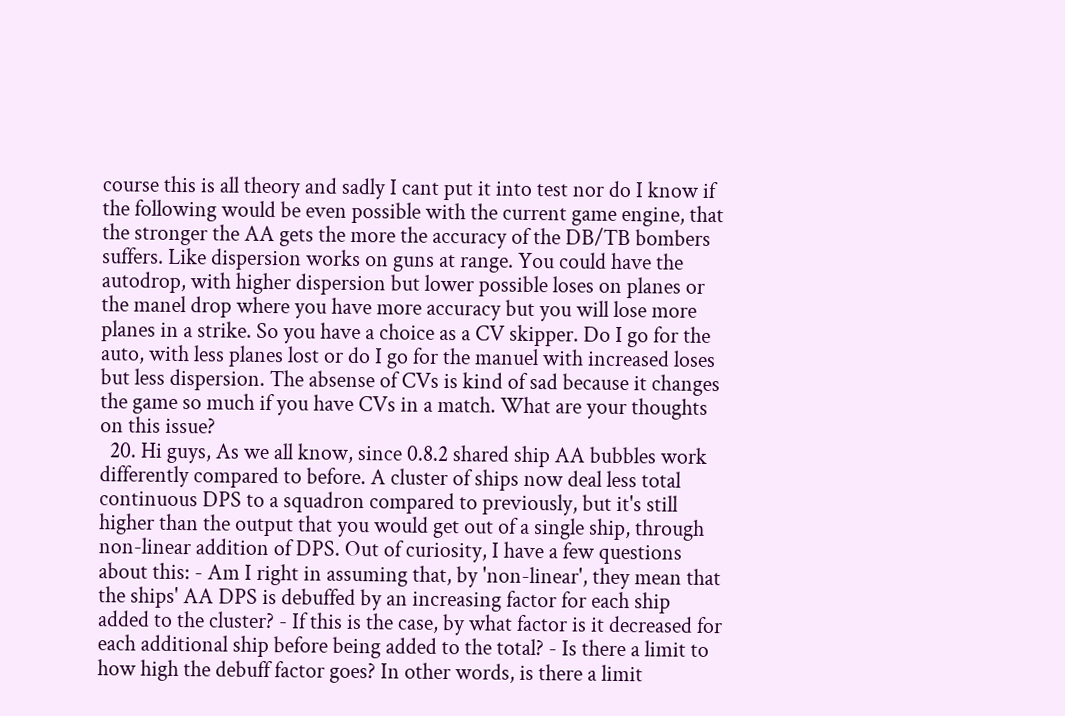course this is all theory and sadly I cant put it into test nor do I know if the following would be even possible with the current game engine, that the stronger the AA gets the more the accuracy of the DB/TB bombers suffers. Like dispersion works on guns at range. You could have the autodrop, with higher dispersion but lower possible loses on planes or the manel drop where you have more accuracy but you will lose more planes in a strike. So you have a choice as a CV skipper. Do I go for the auto, with less planes lost or do I go for the manuel with increased loses but less dispersion. The absense of CVs is kind of sad because it changes the game so much if you have CVs in a match. What are your thoughts on this issue?
  20. Hi guys, As we all know, since 0.8.2 shared ship AA bubbles work differently compared to before. A cluster of ships now deal less total continuous DPS to a squadron compared to previously, but it's still higher than the output that you would get out of a single ship, through non-linear addition of DPS. Out of curiosity, I have a few questions about this: - Am I right in assuming that, by 'non-linear', they mean that the ships' AA DPS is debuffed by an increasing factor for each ship added to the cluster? - If this is the case, by what factor is it decreased for each additional ship before being added to the total? - Is there a limit to how high the debuff factor goes? In other words, is there a limit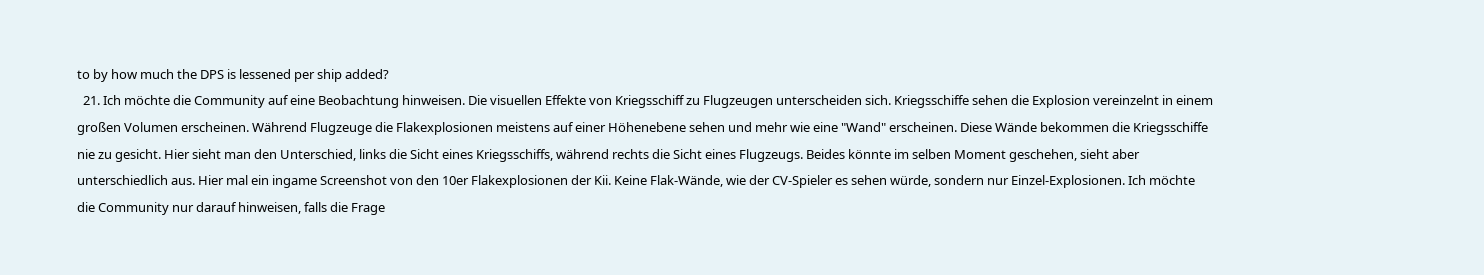to by how much the DPS is lessened per ship added?
  21. Ich möchte die Community auf eine Beobachtung hinweisen. Die visuellen Effekte von Kriegsschiff zu Flugzeugen unterscheiden sich. Kriegsschiffe sehen die Explosion vereinzelnt in einem großen Volumen erscheinen. Während Flugzeuge die Flakexplosionen meistens auf einer Höhenebene sehen und mehr wie eine "Wand" erscheinen. Diese Wände bekommen die Kriegsschiffe nie zu gesicht. Hier sieht man den Unterschied, links die Sicht eines Kriegsschiffs, während rechts die Sicht eines Flugzeugs. Beides könnte im selben Moment geschehen, sieht aber unterschiedlich aus. Hier mal ein ingame Screenshot von den 10er Flakexplosionen der Kii. Keine Flak-Wände, wie der CV-Spieler es sehen würde, sondern nur Einzel-Explosionen. Ich möchte die Community nur darauf hinweisen, falls die Frage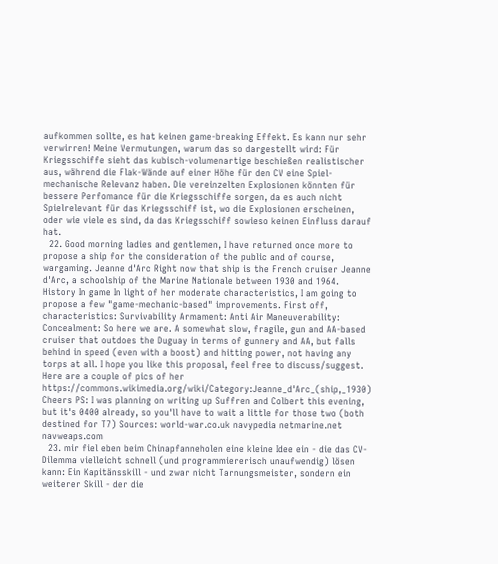aufkommen sollte, es hat keinen game-breaking Effekt. Es kann nur sehr verwirren! Meine Vermutungen, warum das so dargestellt wird: Für Kriegsschiffe sieht das kubisch-volumenartige beschießen realistischer aus, während die Flak-Wände auf einer Höhe für den CV eine Spiel-mechanische Relevanz haben. Die vereinzelten Explosionen könnten für bessere Perfomance für die Kriegsschiffe sorgen, da es auch nicht Spielrelevant für das Kriegsschiff ist, wo die Explosionen erscheinen, oder wie viele es sind, da das Kriegsschiff sowieso keinen Einfluss darauf hat.
  22. Good morning ladies and gentlemen, I have returned once more to propose a ship for the consideration of the public and of course, wargaming. Jeanne d'Arc Right now that ship is the French cruiser Jeanne d'Arc, a schoolship of the Marine Nationale between 1930 and 1964. History In game In light of her moderate characteristics, I am going to propose a few "game-mechanic-based" improvements. First off, characteristics: Survivability Armament: Anti Air Maneuverability: Concealment: So here we are. A somewhat slow, fragile, gun and AA-based cruiser that outdoes the Duguay in terms of gunnery and AA, but falls behind in speed (even with a boost) and hitting power, not having any torps at all. I hope you like this proposal, feel free to discuss/suggest. Here are a couple of pics of her https://commons.wikimedia.org/wiki/Category:Jeanne_d'Arc_(ship,_1930) Cheers PS: I was planning on writing up Suffren and Colbert this evening, but it's 0400 already, so you'll have to wait a little for those two (both destined for T7) Sources: world-war.co.uk navypedia netmarine.net navweaps.com
  23. mir fiel eben beim Chinapfanneholen eine kleine Idee ein - die das CV-Dilemma vielleicht schnell (und programmiererisch unaufwendig) lösen kann: Ein Kapitänsskill - und zwar nicht Tarnungsmeister, sondern ein weiterer Skill - der die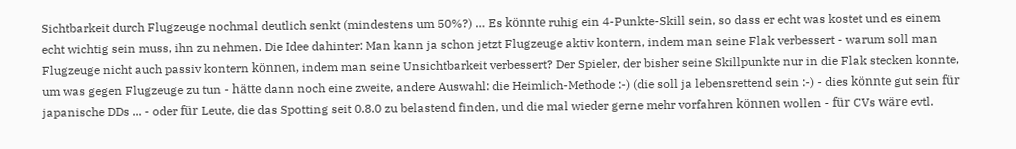Sichtbarkeit durch Flugzeuge nochmal deutlich senkt (mindestens um 50%?) … Es könnte ruhig ein 4-Punkte-Skill sein, so dass er echt was kostet und es einem echt wichtig sein muss, ihn zu nehmen. Die Idee dahinter: Man kann ja schon jetzt Flugzeuge aktiv kontern, indem man seine Flak verbessert - warum soll man Flugzeuge nicht auch passiv kontern können, indem man seine Unsichtbarkeit verbessert? Der Spieler, der bisher seine Skillpunkte nur in die Flak stecken konnte, um was gegen Flugzeuge zu tun - hätte dann noch eine zweite, andere Auswahl: die Heimlich-Methode :-) (die soll ja lebensrettend sein :-) - dies könnte gut sein für japanische DDs ... - oder für Leute, die das Spotting seit 0.8.0 zu belastend finden, und die mal wieder gerne mehr vorfahren können wollen - für CVs wäre evtl.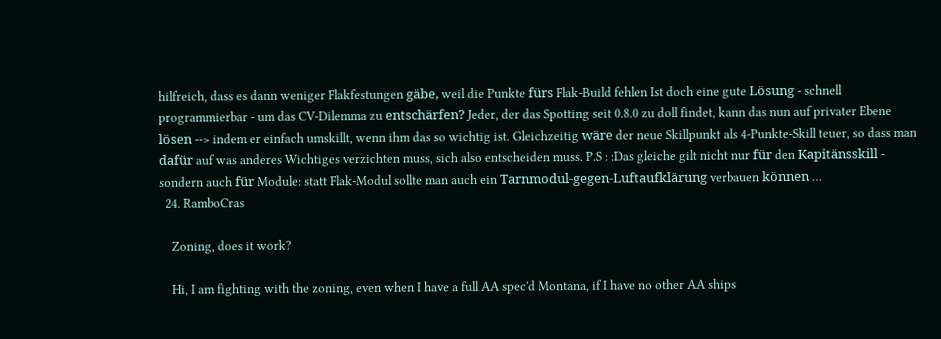hilfreich, dass es dann weniger Flakfestungen gäbe, weil die Punkte fürs Flak-Build fehlen Ist doch eine gute Lösung - schnell programmierbar - um das CV-Dilemma zu entschärfen? Jeder, der das Spotting seit 0.8.0 zu doll findet, kann das nun auf privater Ebene lösen --> indem er einfach umskillt, wenn ihm das so wichtig ist. Gleichzeitig wäre der neue Skillpunkt als 4-Punkte-Skill teuer, so dass man dafür auf was anderes Wichtiges verzichten muss, sich also entscheiden muss. P.S : :Das gleiche gilt nicht nur für den Kapitänsskill - sondern auch für Module: statt Flak-Modul sollte man auch ein Tarnmodul-gegen-Luftaufklärung verbauen können …
  24. RamboCras

    Zoning, does it work?

    Hi, I am fighting with the zoning, even when I have a full AA spec'd Montana, if I have no other AA ships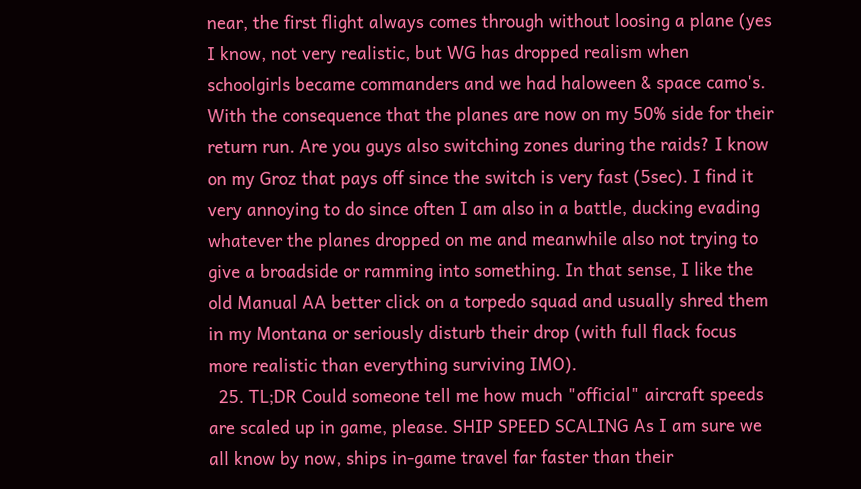near, the first flight always comes through without loosing a plane (yes I know, not very realistic, but WG has dropped realism when schoolgirls became commanders and we had haloween & space camo's. With the consequence that the planes are now on my 50% side for their return run. Are you guys also switching zones during the raids? I know on my Groz that pays off since the switch is very fast (5sec). I find it very annoying to do since often I am also in a battle, ducking evading whatever the planes dropped on me and meanwhile also not trying to give a broadside or ramming into something. In that sense, I like the old Manual AA better click on a torpedo squad and usually shred them in my Montana or seriously disturb their drop (with full flack focus more realistic than everything surviving IMO).
  25. TL;DR Could someone tell me how much "official" aircraft speeds are scaled up in game, please. SHIP SPEED SCALING As I am sure we all know by now, ships in-game travel far faster than their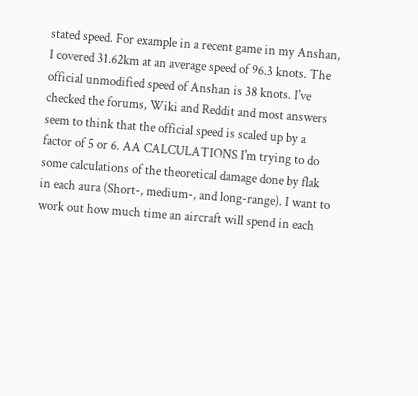stated speed. For example in a recent game in my Anshan, I covered 31.62km at an average speed of 96.3 knots. The official unmodified speed of Anshan is 38 knots. I've checked the forums, Wiki and Reddit and most answers seem to think that the official speed is scaled up by a factor of 5 or 6. AA CALCULATIONS I'm trying to do some calculations of the theoretical damage done by flak in each aura (Short-, medium-, and long-range). I want to work out how much time an aircraft will spend in each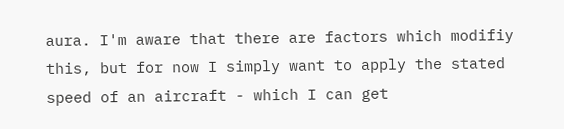aura. I'm aware that there are factors which modifiy this, but for now I simply want to apply the stated speed of an aircraft - which I can get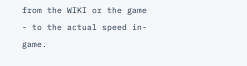from the WIKI or the game - to the actual speed in-game.